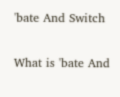'bate And Switch

What is 'bate And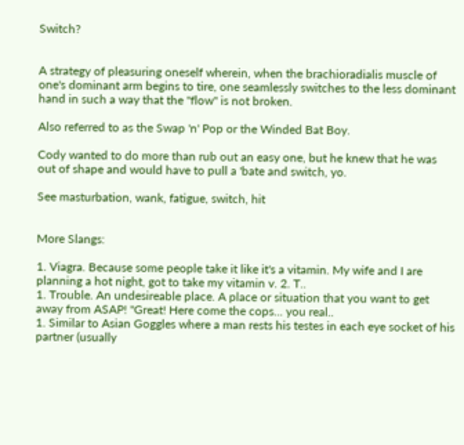Switch?


A strategy of pleasuring oneself wherein, when the brachioradialis muscle of one's dominant arm begins to tire, one seamlessly switches to the less dominant hand in such a way that the "flow" is not broken.

Also referred to as the Swap 'n' Pop or the Winded Bat Boy.

Cody wanted to do more than rub out an easy one, but he knew that he was out of shape and would have to pull a 'bate and switch, yo.

See masturbation, wank, fatigue, switch, hit


More Slangs:

1. Viagra. Because some people take it like it's a vitamin. My wife and I are planning a hot night, got to take my vitamin v. 2. T..
1. Trouble. An undesireable place. A place or situation that you want to get away from ASAP! "Great! Here come the cops... you real..
1. Similar to Asian Goggles where a man rests his testes in each eye socket of his partner (usually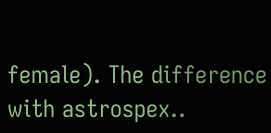female). The difference with astrospex..